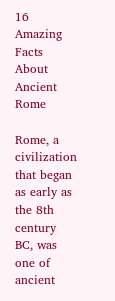16 Amazing Facts About Ancient Rome

Rome, a civilization that began as early as the 8th century BC, was one of ancient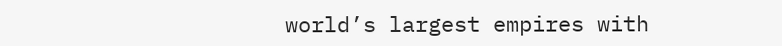world’s largest empires with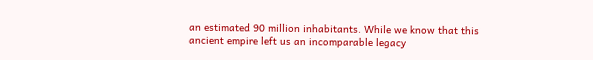an estimated 90 million inhabitants. While we know that this ancient empire left us an incomparable legacy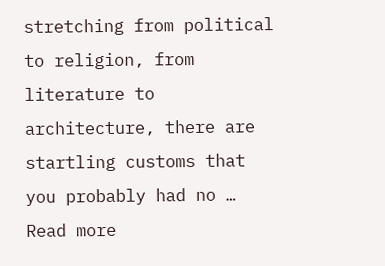stretching from political to religion, from literature to architecture, there are startling customs that you probably had no … Read more